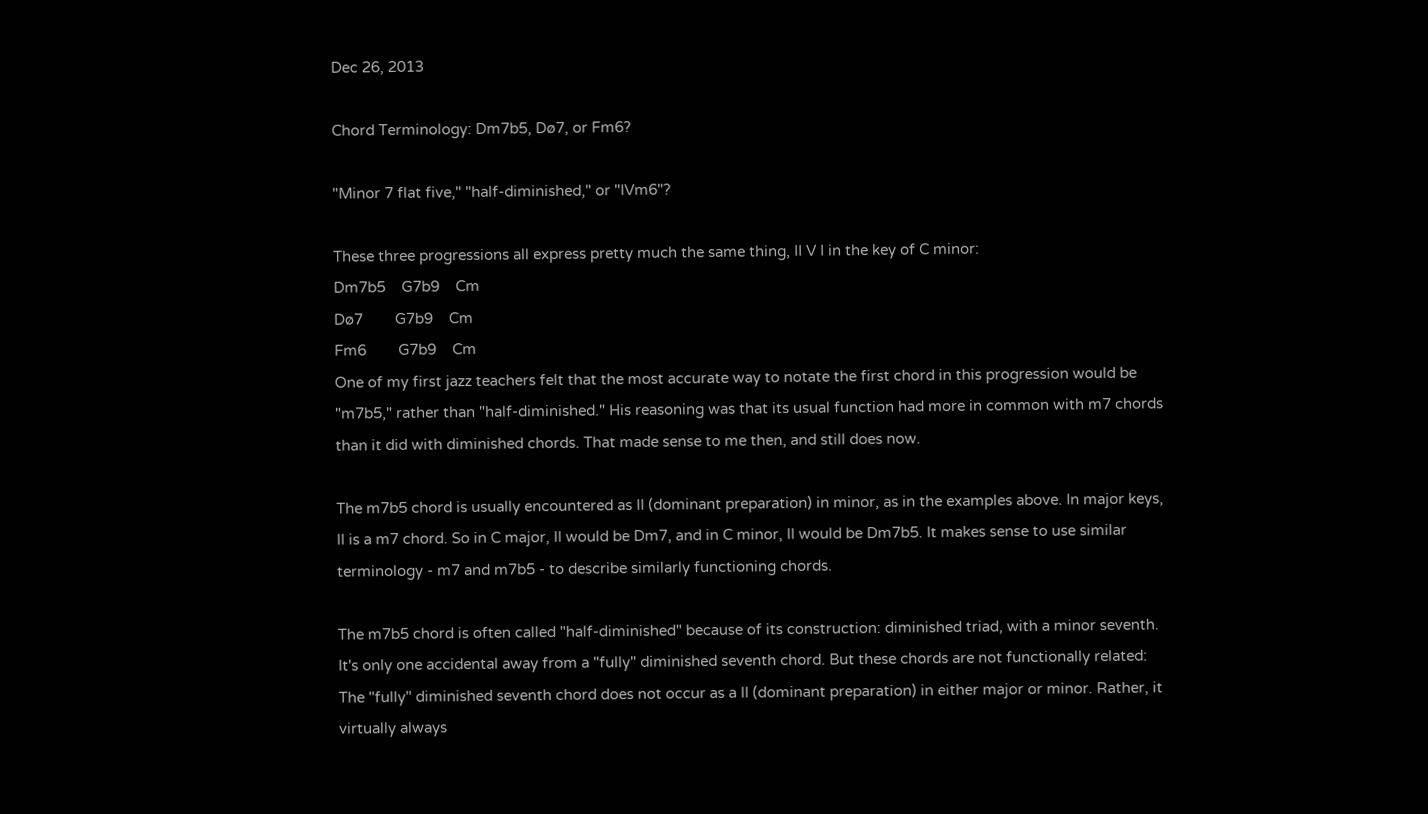Dec 26, 2013

Chord Terminology: Dm7b5, Dø7, or Fm6?

"Minor 7 flat five," "half-diminished," or "IVm6"?

These three progressions all express pretty much the same thing, II V I in the key of C minor:
Dm7b5    G7b9    Cm
Dø7        G7b9    Cm
Fm6        G7b9    Cm
One of my first jazz teachers felt that the most accurate way to notate the first chord in this progression would be "m7b5," rather than "half-diminished." His reasoning was that its usual function had more in common with m7 chords than it did with diminished chords. That made sense to me then, and still does now.

The m7b5 chord is usually encountered as II (dominant preparation) in minor, as in the examples above. In major keys, II is a m7 chord. So in C major, II would be Dm7, and in C minor, II would be Dm7b5. It makes sense to use similar terminology - m7 and m7b5 - to describe similarly functioning chords.

The m7b5 chord is often called "half-diminished" because of its construction: diminished triad, with a minor seventh. It's only one accidental away from a "fully" diminished seventh chord. But these chords are not functionally related: The "fully" diminished seventh chord does not occur as a II (dominant preparation) in either major or minor. Rather, it virtually always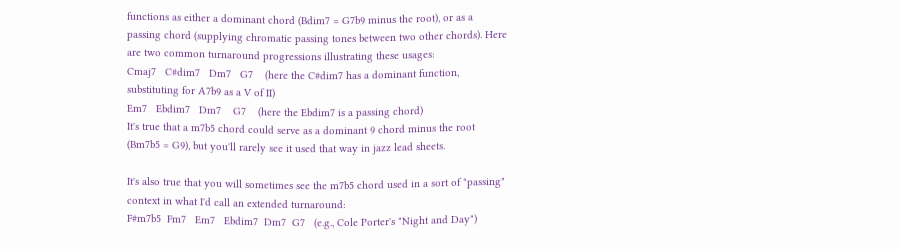functions as either a dominant chord (Bdim7 = G7b9 minus the root), or as a passing chord (supplying chromatic passing tones between two other chords). Here are two common turnaround progressions illustrating these usages:
Cmaj7   C#dim7   Dm7   G7    (here the C#dim7 has a dominant function, substituting for A7b9 as a V of II)
Em7   Ebdim7   Dm7    G7    (here the Ebdim7 is a passing chord)
It's true that a m7b5 chord could serve as a dominant 9 chord minus the root (Bm7b5 = G9), but you'll rarely see it used that way in jazz lead sheets.

It's also true that you will sometimes see the m7b5 chord used in a sort of "passing" context in what I'd call an extended turnaround:
F#m7b5  Fm7   Em7   Ebdim7  Dm7  G7   (e.g., Cole Porter's "Night and Day")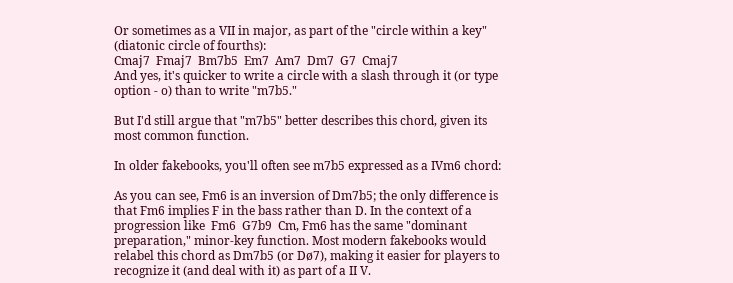Or sometimes as a VII in major, as part of the "circle within a key" (diatonic circle of fourths):
Cmaj7  Fmaj7  Bm7b5  Em7  Am7  Dm7  G7  Cmaj7
And yes, it's quicker to write a circle with a slash through it (or type option - o) than to write "m7b5."

But I'd still argue that "m7b5" better describes this chord, given its most common function.

In older fakebooks, you'll often see m7b5 expressed as a IVm6 chord:

As you can see, Fm6 is an inversion of Dm7b5; the only difference is that Fm6 implies F in the bass rather than D. In the context of a progression like  Fm6  G7b9  Cm, Fm6 has the same "dominant preparation," minor-key function. Most modern fakebooks would relabel this chord as Dm7b5 (or Dø7), making it easier for players to recognize it (and deal with it) as part of a II V.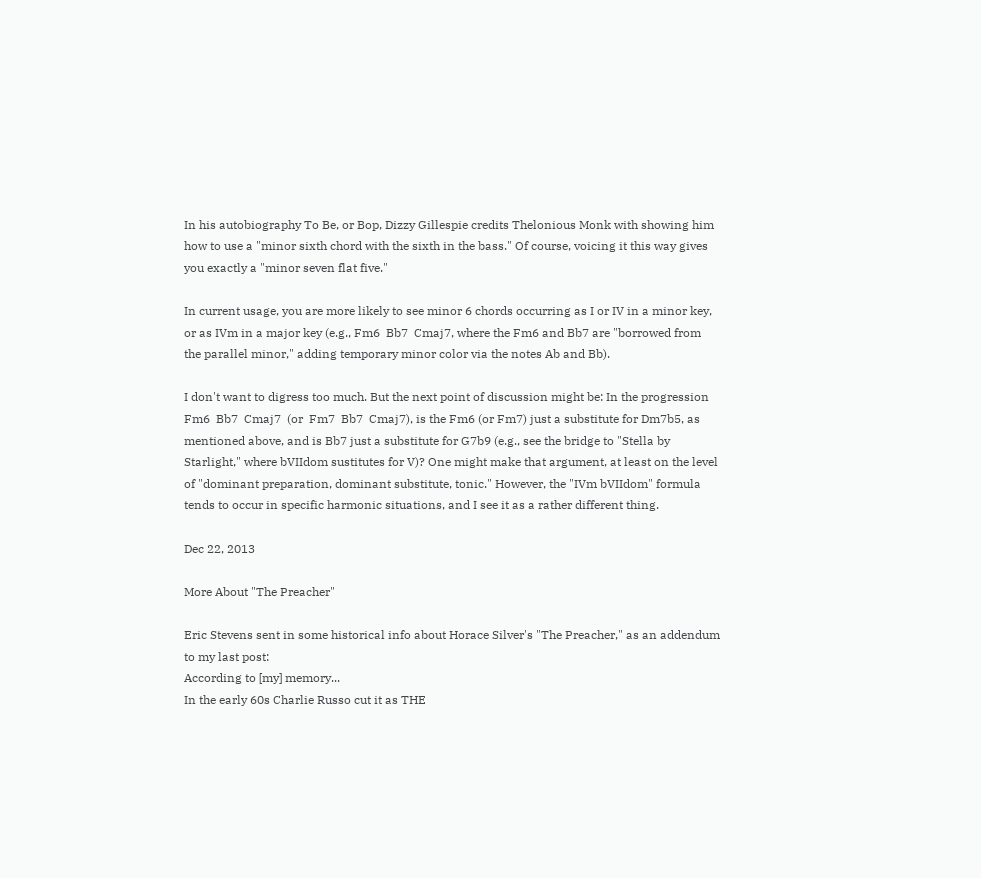In his autobiography To Be, or Bop, Dizzy Gillespie credits Thelonious Monk with showing him how to use a "minor sixth chord with the sixth in the bass." Of course, voicing it this way gives you exactly a "minor seven flat five."

In current usage, you are more likely to see minor 6 chords occurring as I or IV in a minor key, or as IVm in a major key (e.g., Fm6  Bb7  Cmaj7, where the Fm6 and Bb7 are "borrowed from the parallel minor," adding temporary minor color via the notes Ab and Bb).

I don't want to digress too much. But the next point of discussion might be: In the progression  Fm6  Bb7  Cmaj7  (or  Fm7  Bb7  Cmaj7), is the Fm6 (or Fm7) just a substitute for Dm7b5, as mentioned above, and is Bb7 just a substitute for G7b9 (e.g., see the bridge to "Stella by Starlight," where bVIIdom sustitutes for V)? One might make that argument, at least on the level of "dominant preparation, dominant substitute, tonic." However, the "IVm bVIIdom" formula tends to occur in specific harmonic situations, and I see it as a rather different thing.

Dec 22, 2013

More About "The Preacher"

Eric Stevens sent in some historical info about Horace Silver's "The Preacher," as an addendum to my last post:
According to [my] memory...
In the early 60s Charlie Russo cut it as THE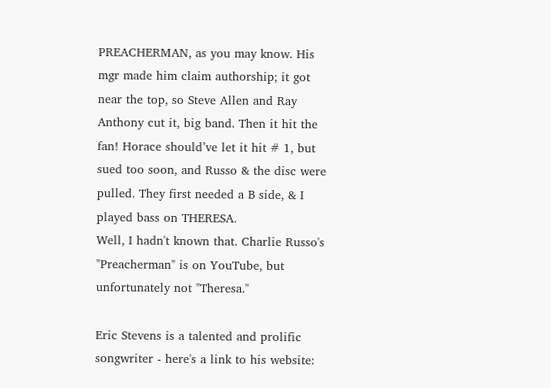PREACHERMAN, as you may know. His mgr made him claim authorship; it got near the top, so Steve Allen and Ray Anthony cut it, big band. Then it hit the fan! Horace should’ve let it hit # 1, but sued too soon, and Russo & the disc were pulled. They first needed a B side, & I played bass on THERESA.
Well, I hadn't known that. Charlie Russo's "Preacherman" is on YouTube, but unfortunately not "Theresa."

Eric Stevens is a talented and prolific songwriter - here's a link to his website: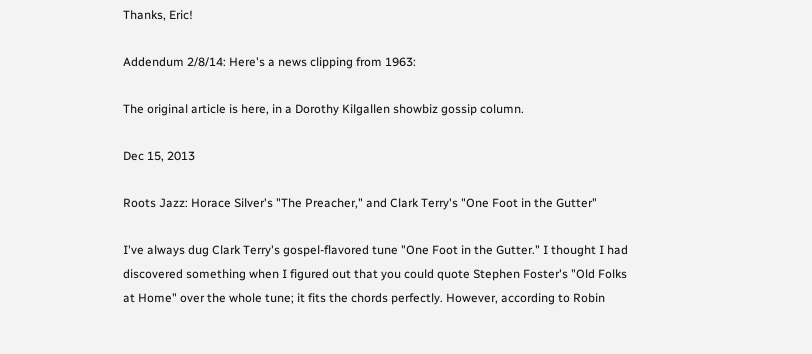Thanks, Eric!

Addendum 2/8/14: Here's a news clipping from 1963:

The original article is here, in a Dorothy Kilgallen showbiz gossip column.

Dec 15, 2013

Roots Jazz: Horace Silver's "The Preacher," and Clark Terry's "One Foot in the Gutter"

I've always dug Clark Terry's gospel-flavored tune "One Foot in the Gutter." I thought I had discovered something when I figured out that you could quote Stephen Foster's "Old Folks at Home" over the whole tune; it fits the chords perfectly. However, according to Robin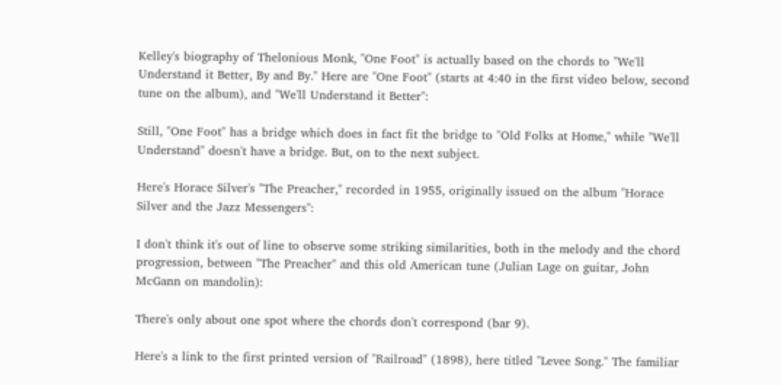Kelley's biography of Thelonious Monk, "One Foot" is actually based on the chords to "We'll Understand it Better, By and By." Here are "One Foot" (starts at 4:40 in the first video below, second tune on the album), and "We'll Understand it Better":

Still, "One Foot" has a bridge which does in fact fit the bridge to "Old Folks at Home," while "We'll Understand" doesn't have a bridge. But, on to the next subject.

Here's Horace Silver's "The Preacher," recorded in 1955, originally issued on the album "Horace Silver and the Jazz Messengers":

I don't think it's out of line to observe some striking similarities, both in the melody and the chord progression, between "The Preacher" and this old American tune (Julian Lage on guitar, John McGann on mandolin):

There's only about one spot where the chords don't correspond (bar 9).

Here's a link to the first printed version of "Railroad" (1898), here titled "Levee Song." The familiar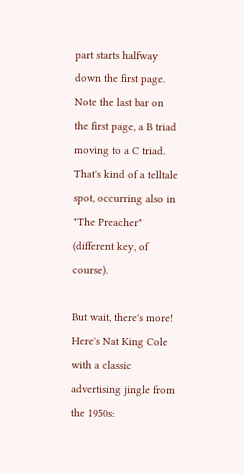part starts halfway down the first page. Note the last bar on the first page, a B triad moving to a C triad. That's kind of a telltale spot, occurring also in "The Preacher" (different key, of course).

But wait, there's more! Here's Nat King Cole with a classic advertising jingle from the 1950s: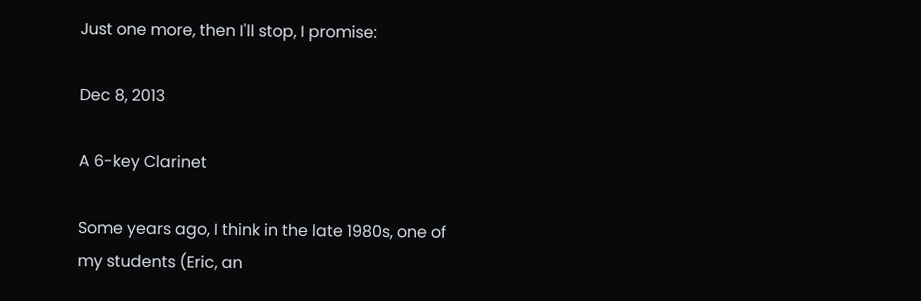Just one more, then I'll stop, I promise:

Dec 8, 2013

A 6-key Clarinet

Some years ago, I think in the late 1980s, one of my students (Eric, an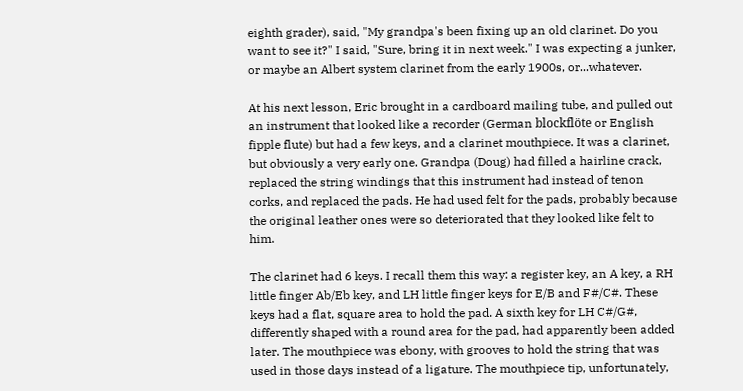eighth grader), said, "My grandpa's been fixing up an old clarinet. Do you want to see it?" I said, "Sure, bring it in next week." I was expecting a junker, or maybe an Albert system clarinet from the early 1900s, or...whatever.

At his next lesson, Eric brought in a cardboard mailing tube, and pulled out an instrument that looked like a recorder (German blockflöte or English fipple flute) but had a few keys, and a clarinet mouthpiece. It was a clarinet, but obviously a very early one. Grandpa (Doug) had filled a hairline crack, replaced the string windings that this instrument had instead of tenon corks, and replaced the pads. He had used felt for the pads, probably because the original leather ones were so deteriorated that they looked like felt to him.

The clarinet had 6 keys. I recall them this way: a register key, an A key, a RH little finger Ab/Eb key, and LH little finger keys for E/B and F#/C#. These keys had a flat, square area to hold the pad. A sixth key for LH C#/G#, differently shaped with a round area for the pad, had apparently been added later. The mouthpiece was ebony, with grooves to hold the string that was used in those days instead of a ligature. The mouthpiece tip, unfortunately,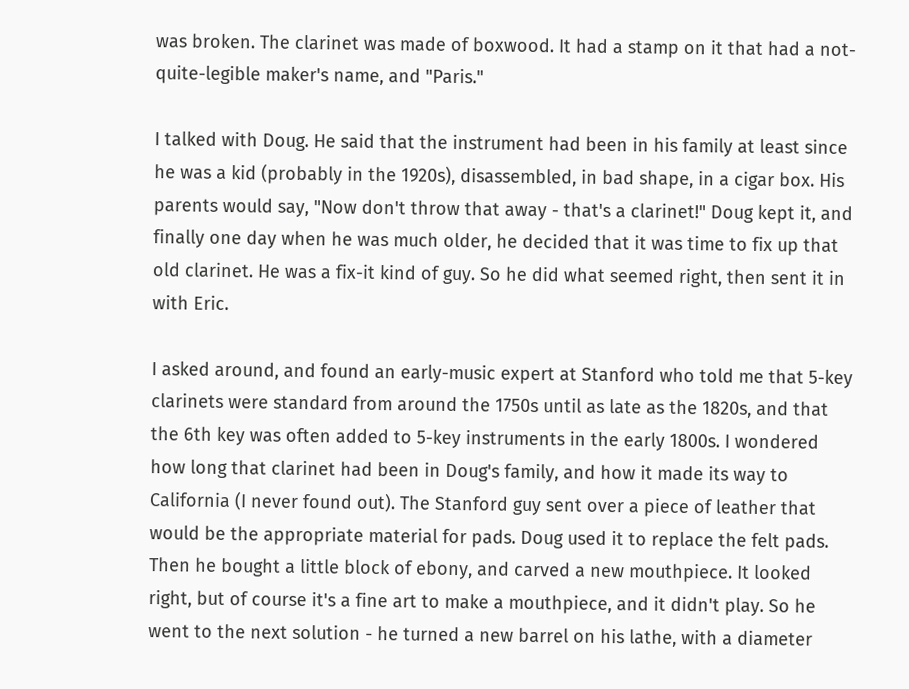was broken. The clarinet was made of boxwood. It had a stamp on it that had a not-quite-legible maker's name, and "Paris."

I talked with Doug. He said that the instrument had been in his family at least since he was a kid (probably in the 1920s), disassembled, in bad shape, in a cigar box. His parents would say, "Now don't throw that away - that's a clarinet!" Doug kept it, and finally one day when he was much older, he decided that it was time to fix up that old clarinet. He was a fix-it kind of guy. So he did what seemed right, then sent it in with Eric.

I asked around, and found an early-music expert at Stanford who told me that 5-key clarinets were standard from around the 1750s until as late as the 1820s, and that the 6th key was often added to 5-key instruments in the early 1800s. I wondered how long that clarinet had been in Doug's family, and how it made its way to California (I never found out). The Stanford guy sent over a piece of leather that would be the appropriate material for pads. Doug used it to replace the felt pads. Then he bought a little block of ebony, and carved a new mouthpiece. It looked right, but of course it's a fine art to make a mouthpiece, and it didn't play. So he went to the next solution - he turned a new barrel on his lathe, with a diameter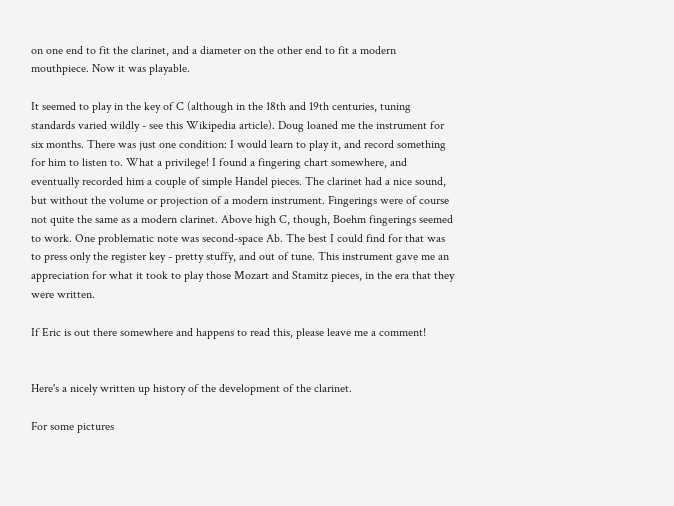on one end to fit the clarinet, and a diameter on the other end to fit a modern mouthpiece. Now it was playable.

It seemed to play in the key of C (although in the 18th and 19th centuries, tuning standards varied wildly - see this Wikipedia article). Doug loaned me the instrument for six months. There was just one condition: I would learn to play it, and record something for him to listen to. What a privilege! I found a fingering chart somewhere, and eventually recorded him a couple of simple Handel pieces. The clarinet had a nice sound, but without the volume or projection of a modern instrument. Fingerings were of course not quite the same as a modern clarinet. Above high C, though, Boehm fingerings seemed to work. One problematic note was second-space Ab. The best I could find for that was to press only the register key - pretty stuffy, and out of tune. This instrument gave me an appreciation for what it took to play those Mozart and Stamitz pieces, in the era that they were written.

If Eric is out there somewhere and happens to read this, please leave me a comment!


Here's a nicely written up history of the development of the clarinet.

For some pictures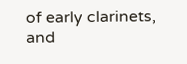of early clarinets, and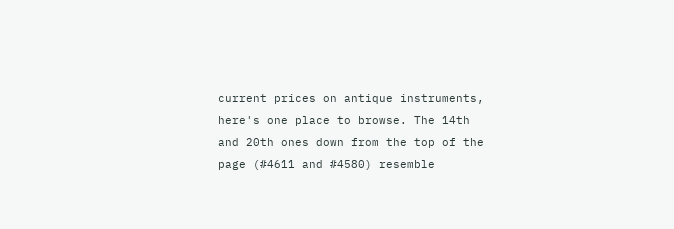current prices on antique instruments, here's one place to browse. The 14th and 20th ones down from the top of the page (#4611 and #4580) resemble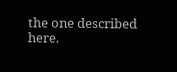the one described here.